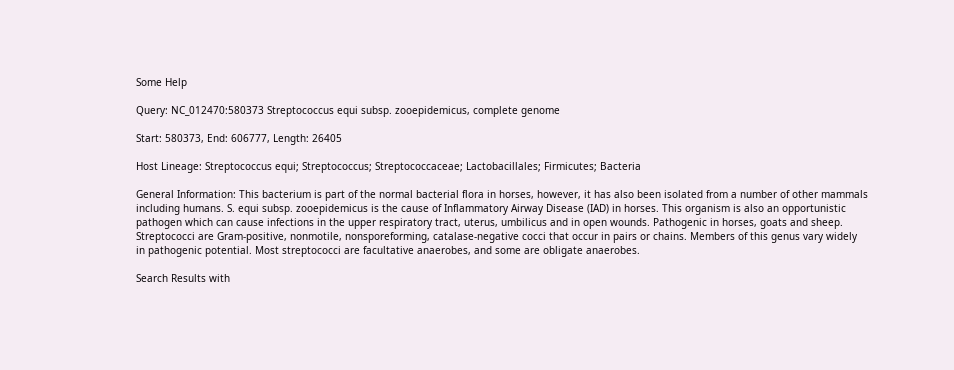Some Help

Query: NC_012470:580373 Streptococcus equi subsp. zooepidemicus, complete genome

Start: 580373, End: 606777, Length: 26405

Host Lineage: Streptococcus equi; Streptococcus; Streptococcaceae; Lactobacillales; Firmicutes; Bacteria

General Information: This bacterium is part of the normal bacterial flora in horses, however, it has also been isolated from a number of other mammals including humans. S. equi subsp. zooepidemicus is the cause of Inflammatory Airway Disease (IAD) in horses. This organism is also an opportunistic pathogen which can cause infections in the upper respiratory tract, uterus, umbilicus and in open wounds. Pathogenic in horses, goats and sheep. Streptococci are Gram-positive, nonmotile, nonsporeforming, catalase-negative cocci that occur in pairs or chains. Members of this genus vary widely in pathogenic potential. Most streptococci are facultative anaerobes, and some are obligate anaerobes.

Search Results with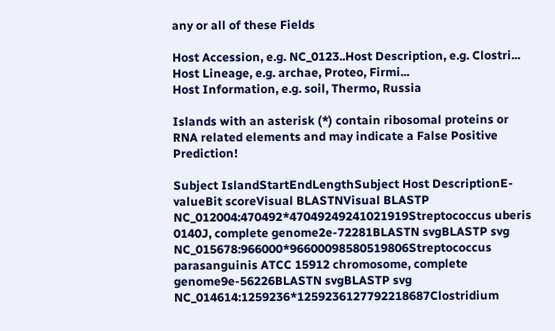any or all of these Fields

Host Accession, e.g. NC_0123..Host Description, e.g. Clostri...
Host Lineage, e.g. archae, Proteo, Firmi...
Host Information, e.g. soil, Thermo, Russia

Islands with an asterisk (*) contain ribosomal proteins or RNA related elements and may indicate a False Positive Prediction!

Subject IslandStartEndLengthSubject Host DescriptionE-valueBit scoreVisual BLASTNVisual BLASTP
NC_012004:470492*47049249241021919Streptococcus uberis 0140J, complete genome2e-72281BLASTN svgBLASTP svg
NC_015678:966000*96600098580519806Streptococcus parasanguinis ATCC 15912 chromosome, complete genome9e-56226BLASTN svgBLASTP svg
NC_014614:1259236*1259236127792218687Clostridium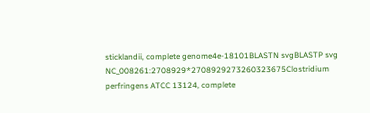sticklandii, complete genome4e-18101BLASTN svgBLASTP svg
NC_008261:2708929*2708929273260323675Clostridium perfringens ATCC 13124, complete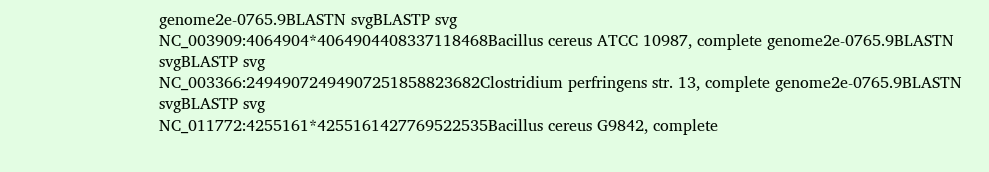genome2e-0765.9BLASTN svgBLASTP svg
NC_003909:4064904*4064904408337118468Bacillus cereus ATCC 10987, complete genome2e-0765.9BLASTN svgBLASTP svg
NC_003366:24949072494907251858823682Clostridium perfringens str. 13, complete genome2e-0765.9BLASTN svgBLASTP svg
NC_011772:4255161*4255161427769522535Bacillus cereus G9842, complete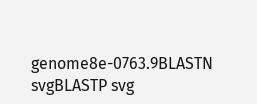genome8e-0763.9BLASTN svgBLASTP svg